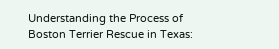Understanding the Process of Boston Terrier Rescue in Texas: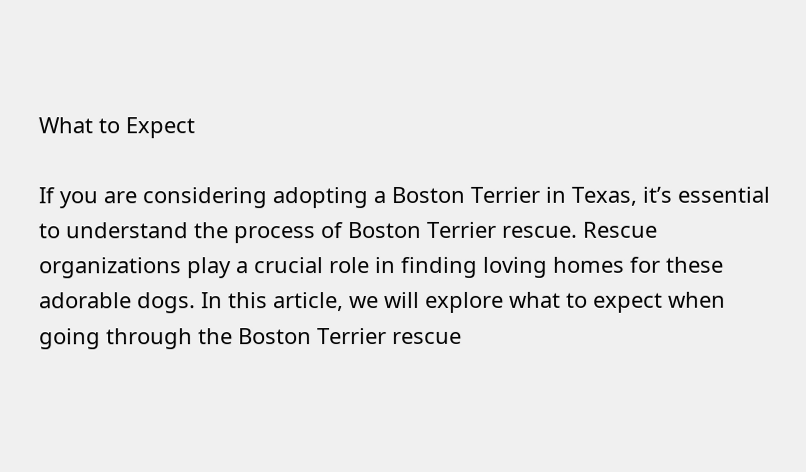What to Expect

If you are considering adopting a Boston Terrier in Texas, it’s essential to understand the process of Boston Terrier rescue. Rescue organizations play a crucial role in finding loving homes for these adorable dogs. In this article, we will explore what to expect when going through the Boston Terrier rescue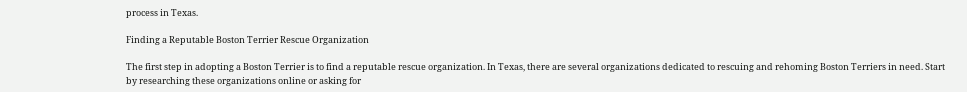process in Texas.

Finding a Reputable Boston Terrier Rescue Organization

The first step in adopting a Boston Terrier is to find a reputable rescue organization. In Texas, there are several organizations dedicated to rescuing and rehoming Boston Terriers in need. Start by researching these organizations online or asking for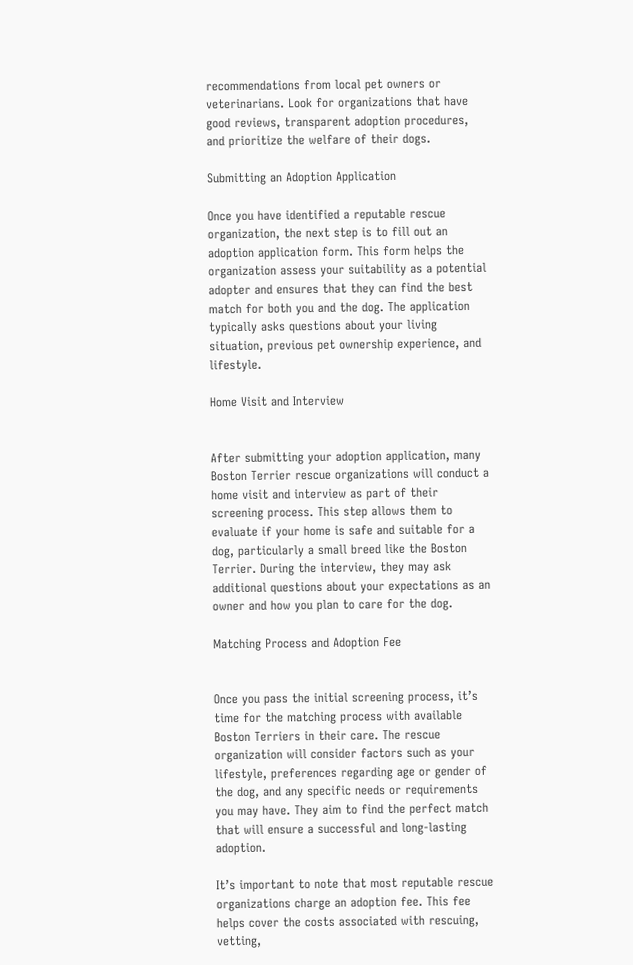recommendations from local pet owners or veterinarians. Look for organizations that have good reviews, transparent adoption procedures, and prioritize the welfare of their dogs.

Submitting an Adoption Application

Once you have identified a reputable rescue organization, the next step is to fill out an adoption application form. This form helps the organization assess your suitability as a potential adopter and ensures that they can find the best match for both you and the dog. The application typically asks questions about your living situation, previous pet ownership experience, and lifestyle.

Home Visit and Interview


After submitting your adoption application, many Boston Terrier rescue organizations will conduct a home visit and interview as part of their screening process. This step allows them to evaluate if your home is safe and suitable for a dog, particularly a small breed like the Boston Terrier. During the interview, they may ask additional questions about your expectations as an owner and how you plan to care for the dog.

Matching Process and Adoption Fee


Once you pass the initial screening process, it’s time for the matching process with available Boston Terriers in their care. The rescue organization will consider factors such as your lifestyle, preferences regarding age or gender of the dog, and any specific needs or requirements you may have. They aim to find the perfect match that will ensure a successful and long-lasting adoption.

It’s important to note that most reputable rescue organizations charge an adoption fee. This fee helps cover the costs associated with rescuing, vetting,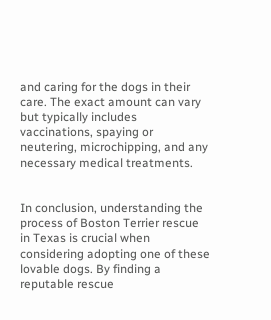and caring for the dogs in their care. The exact amount can vary but typically includes vaccinations, spaying or neutering, microchipping, and any necessary medical treatments.


In conclusion, understanding the process of Boston Terrier rescue in Texas is crucial when considering adopting one of these lovable dogs. By finding a reputable rescue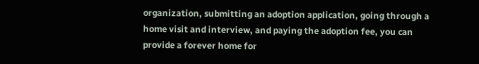organization, submitting an adoption application, going through a home visit and interview, and paying the adoption fee, you can provide a forever home for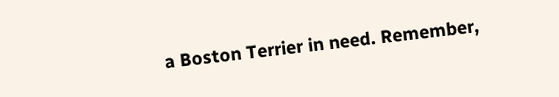a Boston Terrier in need. Remember,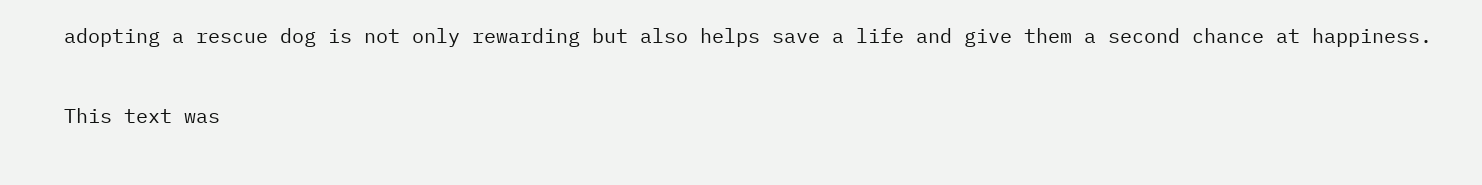adopting a rescue dog is not only rewarding but also helps save a life and give them a second chance at happiness.

This text was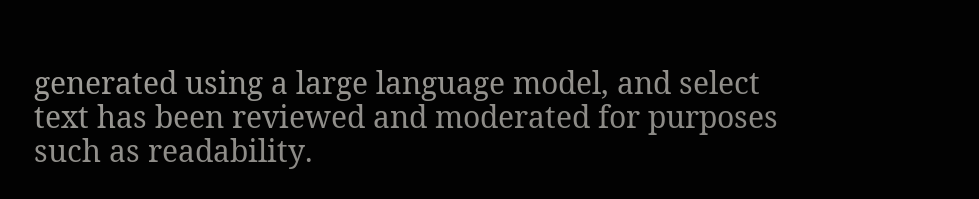generated using a large language model, and select text has been reviewed and moderated for purposes such as readability.